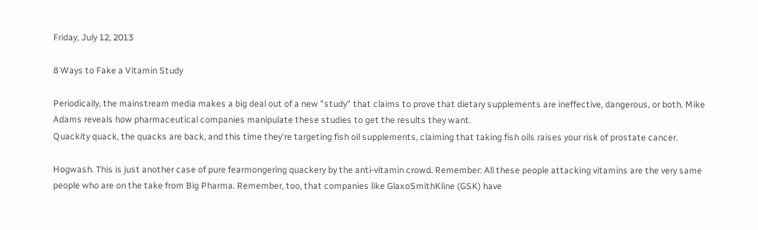Friday, July 12, 2013

8 Ways to Fake a Vitamin Study

Periodically, the mainstream media makes a big deal out of a new "study" that claims to prove that dietary supplements are ineffective, dangerous, or both. Mike Adams reveals how pharmaceutical companies manipulate these studies to get the results they want.
Quackity quack, the quacks are back, and this time they're targeting fish oil supplements, claiming that taking fish oils raises your risk of prostate cancer.

Hogwash. This is just another case of pure fearmongering quackery by the anti-vitamin crowd. Remember: All these people attacking vitamins are the very same people who are on the take from Big Pharma. Remember, too, that companies like GlaxoSmithKline (GSK) have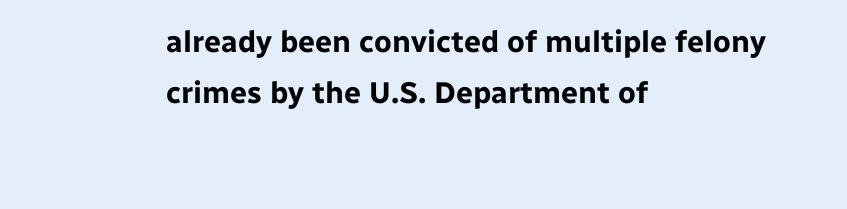already been convicted of multiple felony crimes by the U.S. Department of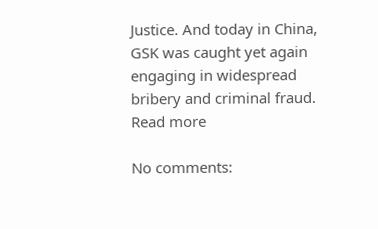Justice. And today in China, GSK was caught yet again engaging in widespread bribery and criminal fraud. Read more

No comments: